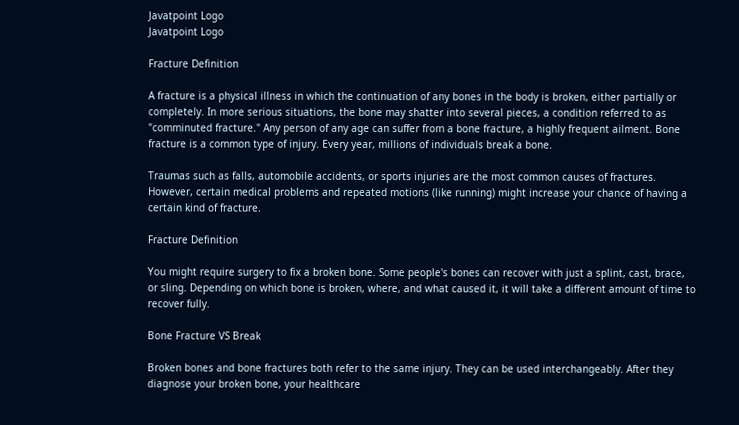Javatpoint Logo
Javatpoint Logo

Fracture Definition

A fracture is a physical illness in which the continuation of any bones in the body is broken, either partially or completely. In more serious situations, the bone may shatter into several pieces, a condition referred to as "comminuted fracture." Any person of any age can suffer from a bone fracture, a highly frequent ailment. Bone fracture is a common type of injury. Every year, millions of individuals break a bone.

Traumas such as falls, automobile accidents, or sports injuries are the most common causes of fractures. However, certain medical problems and repeated motions (like running) might increase your chance of having a certain kind of fracture.

Fracture Definition

You might require surgery to fix a broken bone. Some people's bones can recover with just a splint, cast, brace, or sling. Depending on which bone is broken, where, and what caused it, it will take a different amount of time to recover fully.

Bone Fracture VS Break

Broken bones and bone fractures both refer to the same injury. They can be used interchangeably. After they diagnose your broken bone, your healthcare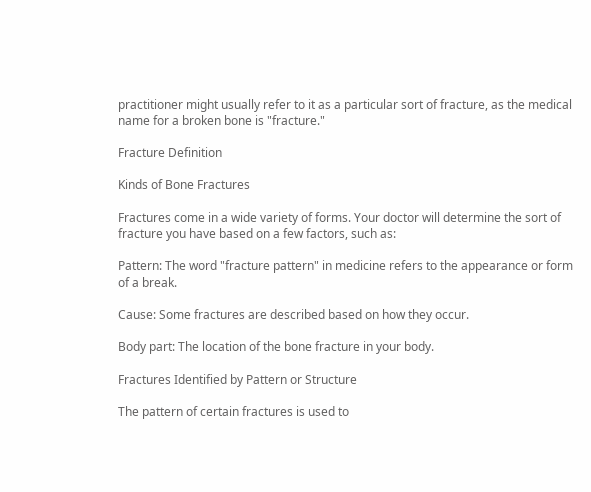practitioner might usually refer to it as a particular sort of fracture, as the medical name for a broken bone is "fracture."

Fracture Definition

Kinds of Bone Fractures

Fractures come in a wide variety of forms. Your doctor will determine the sort of fracture you have based on a few factors, such as:

Pattern: The word "fracture pattern" in medicine refers to the appearance or form of a break.

Cause: Some fractures are described based on how they occur.

Body part: The location of the bone fracture in your body.

Fractures Identified by Pattern or Structure

The pattern of certain fractures is used to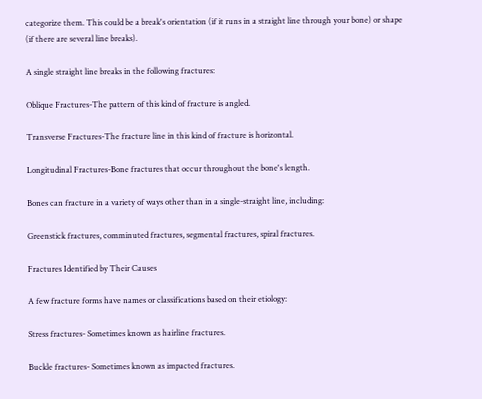categorize them. This could be a break's orientation (if it runs in a straight line through your bone) or shape (if there are several line breaks).

A single straight line breaks in the following fractures:

Oblique Fractures-The pattern of this kind of fracture is angled.

Transverse Fractures-The fracture line in this kind of fracture is horizontal.

Longitudinal Fractures-Bone fractures that occur throughout the bone's length.

Bones can fracture in a variety of ways other than in a single-straight line, including:

Greenstick fractures, comminuted fractures, segmental fractures, spiral fractures.

Fractures Identified by Their Causes

A few fracture forms have names or classifications based on their etiology:

Stress fractures- Sometimes known as hairline fractures.

Buckle fractures- Sometimes known as impacted fractures.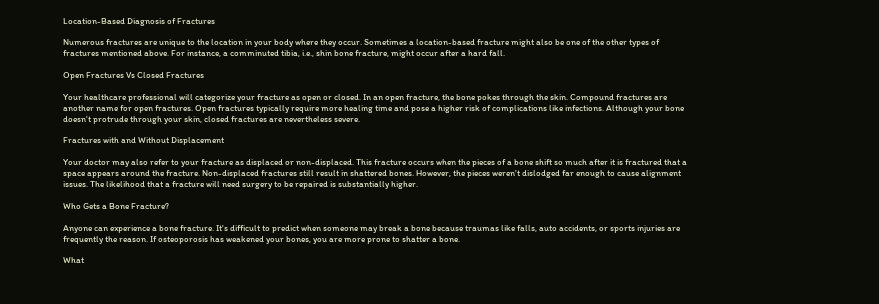Location-Based Diagnosis of Fractures

Numerous fractures are unique to the location in your body where they occur. Sometimes a location-based fracture might also be one of the other types of fractures mentioned above. For instance, a comminuted tibia, i.e., shin bone fracture, might occur after a hard fall.

Open Fractures Vs Closed Fractures

Your healthcare professional will categorize your fracture as open or closed. In an open fracture, the bone pokes through the skin. Compound fractures are another name for open fractures. Open fractures typically require more healing time and pose a higher risk of complications like infections. Although your bone doesn't protrude through your skin, closed fractures are nevertheless severe.

Fractures with and Without Displacement

Your doctor may also refer to your fracture as displaced or non-displaced. This fracture occurs when the pieces of a bone shift so much after it is fractured that a space appears around the fracture. Non-displaced fractures still result in shattered bones. However, the pieces weren't dislodged far enough to cause alignment issues. The likelihood that a fracture will need surgery to be repaired is substantially higher.

Who Gets a Bone Fracture?

Anyone can experience a bone fracture. It's difficult to predict when someone may break a bone because traumas like falls, auto accidents, or sports injuries are frequently the reason. If osteoporosis has weakened your bones, you are more prone to shatter a bone.

What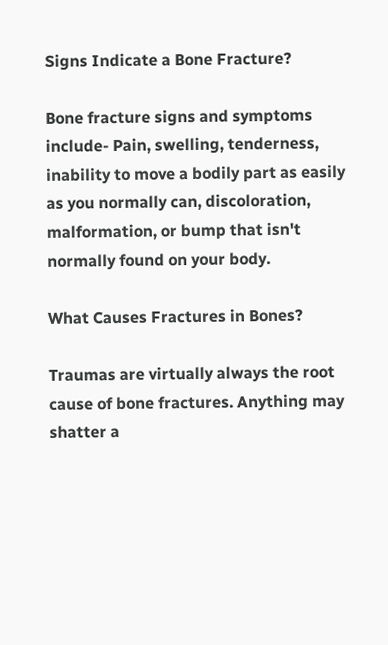Signs Indicate a Bone Fracture?

Bone fracture signs and symptoms include- Pain, swelling, tenderness, inability to move a bodily part as easily as you normally can, discoloration, malformation, or bump that isn't normally found on your body.

What Causes Fractures in Bones?

Traumas are virtually always the root cause of bone fractures. Anything may shatter a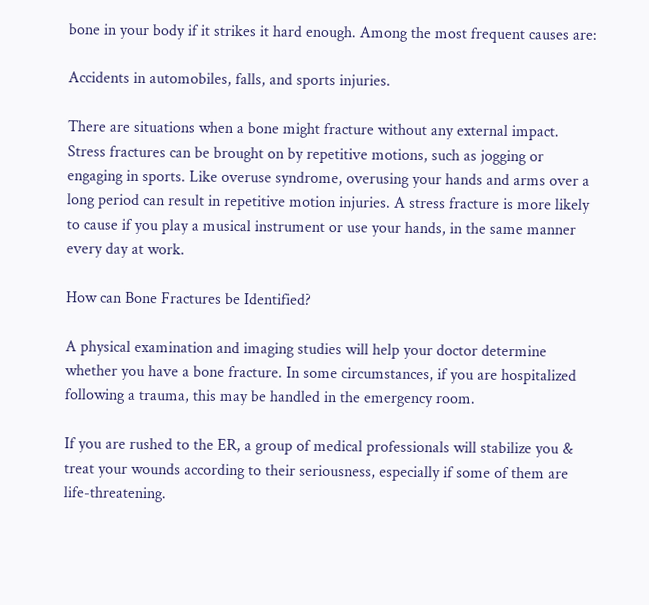bone in your body if it strikes it hard enough. Among the most frequent causes are:

Accidents in automobiles, falls, and sports injuries.

There are situations when a bone might fracture without any external impact. Stress fractures can be brought on by repetitive motions, such as jogging or engaging in sports. Like overuse syndrome, overusing your hands and arms over a long period can result in repetitive motion injuries. A stress fracture is more likely to cause if you play a musical instrument or use your hands, in the same manner every day at work.

How can Bone Fractures be Identified?

A physical examination and imaging studies will help your doctor determine whether you have a bone fracture. In some circumstances, if you are hospitalized following a trauma, this may be handled in the emergency room.

If you are rushed to the ER, a group of medical professionals will stabilize you & treat your wounds according to their seriousness, especially if some of them are life-threatening.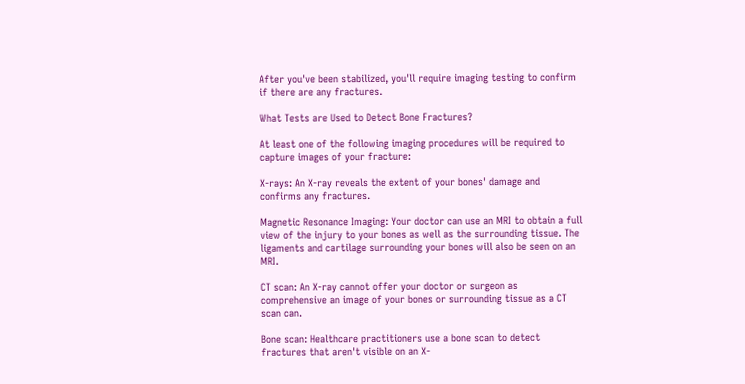After you've been stabilized, you'll require imaging testing to confirm if there are any fractures.

What Tests are Used to Detect Bone Fractures?

At least one of the following imaging procedures will be required to capture images of your fracture:

X-rays: An X-ray reveals the extent of your bones' damage and confirms any fractures.

Magnetic Resonance Imaging: Your doctor can use an MRI to obtain a full view of the injury to your bones as well as the surrounding tissue. The ligaments and cartilage surrounding your bones will also be seen on an MRI.

CT scan: An X-ray cannot offer your doctor or surgeon as comprehensive an image of your bones or surrounding tissue as a CT scan can.

Bone scan: Healthcare practitioners use a bone scan to detect fractures that aren't visible on an X-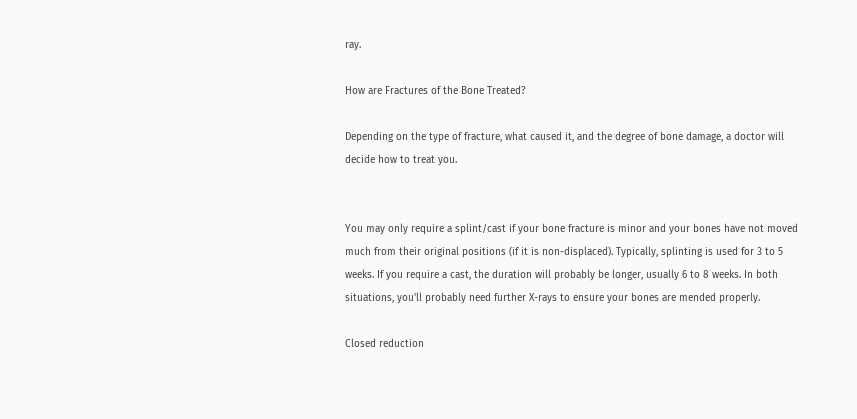ray.

How are Fractures of the Bone Treated?

Depending on the type of fracture, what caused it, and the degree of bone damage, a doctor will decide how to treat you.


You may only require a splint/cast if your bone fracture is minor and your bones have not moved much from their original positions (if it is non-displaced). Typically, splinting is used for 3 to 5 weeks. If you require a cast, the duration will probably be longer, usually 6 to 8 weeks. In both situations, you'll probably need further X-rays to ensure your bones are mended properly.

Closed reduction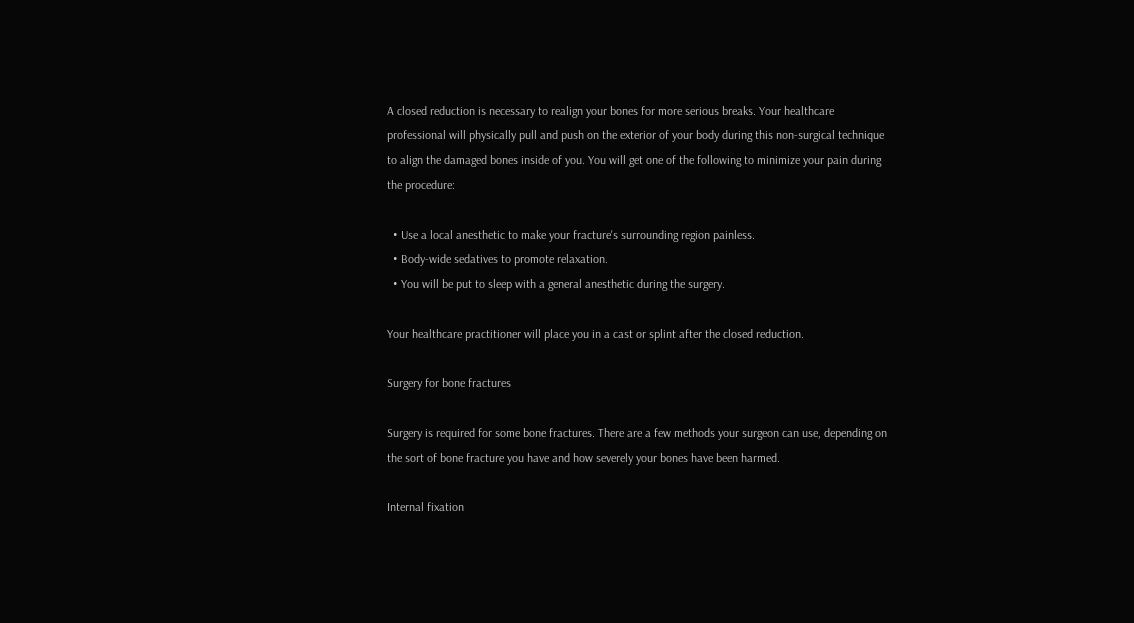A closed reduction is necessary to realign your bones for more serious breaks. Your healthcare professional will physically pull and push on the exterior of your body during this non-surgical technique to align the damaged bones inside of you. You will get one of the following to minimize your pain during the procedure:

  • Use a local anesthetic to make your fracture's surrounding region painless.
  • Body-wide sedatives to promote relaxation.
  • You will be put to sleep with a general anesthetic during the surgery.

Your healthcare practitioner will place you in a cast or splint after the closed reduction.

Surgery for bone fractures

Surgery is required for some bone fractures. There are a few methods your surgeon can use, depending on the sort of bone fracture you have and how severely your bones have been harmed.

Internal fixation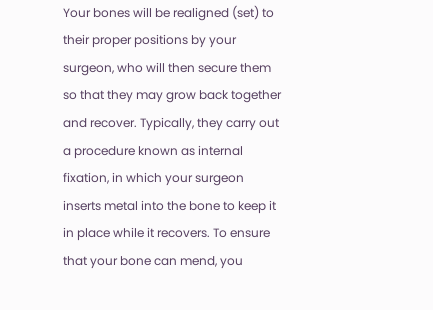Your bones will be realigned (set) to their proper positions by your surgeon, who will then secure them so that they may grow back together and recover. Typically, they carry out a procedure known as internal fixation, in which your surgeon inserts metal into the bone to keep it in place while it recovers. To ensure that your bone can mend, you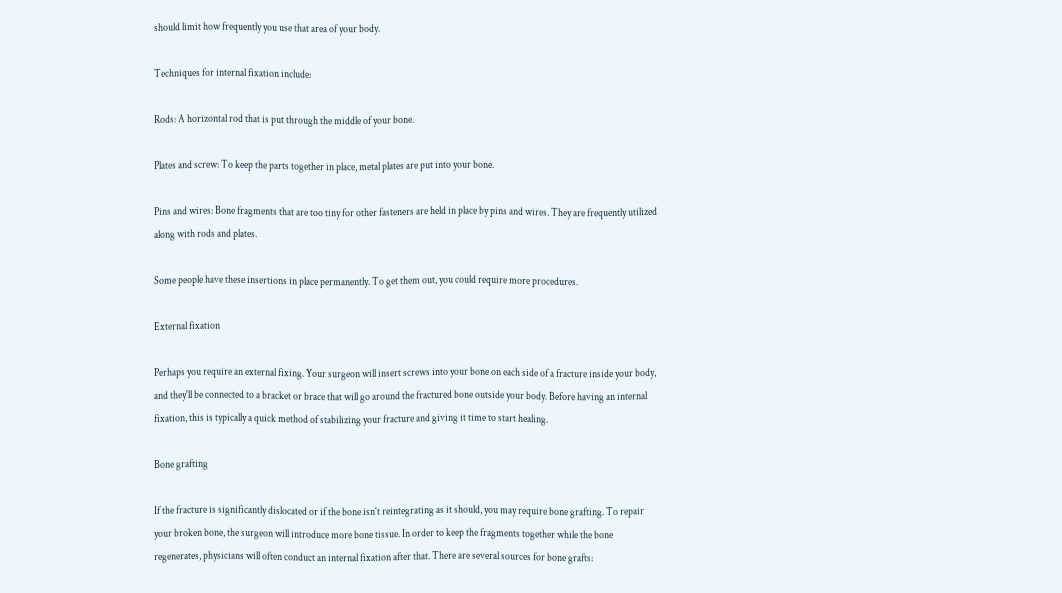should limit how frequently you use that area of your body.

Techniques for internal fixation include:

Rods: A horizontal rod that is put through the middle of your bone.

Plates and screw: To keep the parts together in place, metal plates are put into your bone.

Pins and wires: Bone fragments that are too tiny for other fasteners are held in place by pins and wires. They are frequently utilized along with rods and plates.

Some people have these insertions in place permanently. To get them out, you could require more procedures.

External fixation

Perhaps you require an external fixing. Your surgeon will insert screws into your bone on each side of a fracture inside your body, and they'll be connected to a bracket or brace that will go around the fractured bone outside your body. Before having an internal fixation, this is typically a quick method of stabilizing your fracture and giving it time to start healing.

Bone grafting

If the fracture is significantly dislocated or if the bone isn't reintegrating as it should, you may require bone grafting. To repair your broken bone, the surgeon will introduce more bone tissue. In order to keep the fragments together while the bone regenerates, physicians will often conduct an internal fixation after that. There are several sources for bone grafts: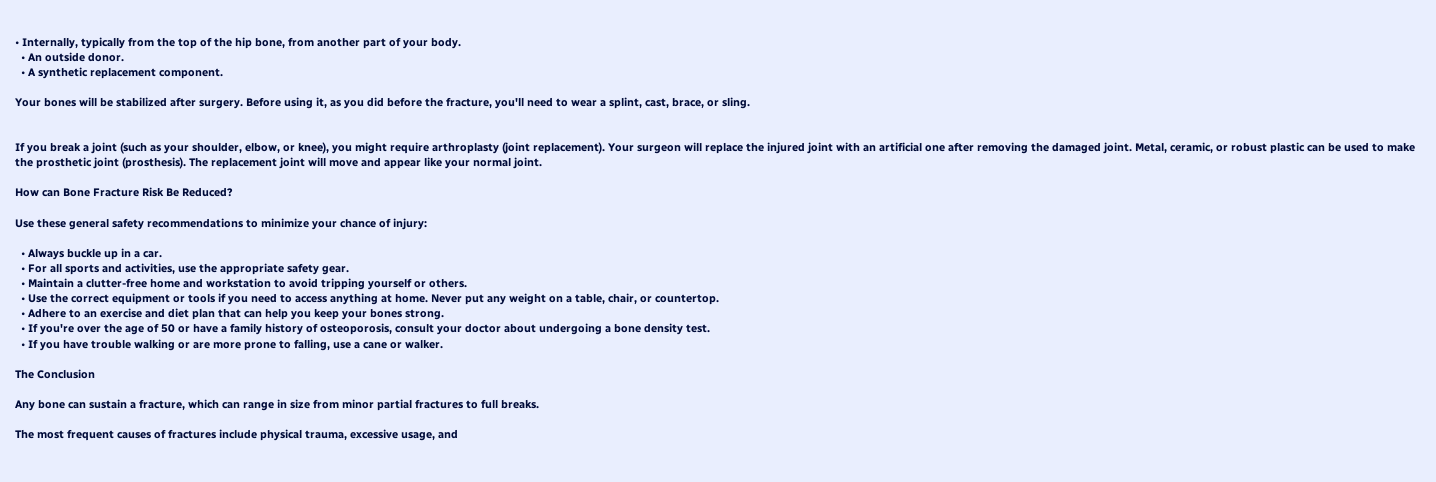• Internally, typically from the top of the hip bone, from another part of your body.
  • An outside donor.
  • A synthetic replacement component.

Your bones will be stabilized after surgery. Before using it, as you did before the fracture, you'll need to wear a splint, cast, brace, or sling.


If you break a joint (such as your shoulder, elbow, or knee), you might require arthroplasty (joint replacement). Your surgeon will replace the injured joint with an artificial one after removing the damaged joint. Metal, ceramic, or robust plastic can be used to make the prosthetic joint (prosthesis). The replacement joint will move and appear like your normal joint.

How can Bone Fracture Risk Be Reduced?

Use these general safety recommendations to minimize your chance of injury:

  • Always buckle up in a car.
  • For all sports and activities, use the appropriate safety gear.
  • Maintain a clutter-free home and workstation to avoid tripping yourself or others.
  • Use the correct equipment or tools if you need to access anything at home. Never put any weight on a table, chair, or countertop.
  • Adhere to an exercise and diet plan that can help you keep your bones strong.
  • If you're over the age of 50 or have a family history of osteoporosis, consult your doctor about undergoing a bone density test.
  • If you have trouble walking or are more prone to falling, use a cane or walker.

The Conclusion

Any bone can sustain a fracture, which can range in size from minor partial fractures to full breaks.

The most frequent causes of fractures include physical trauma, excessive usage, and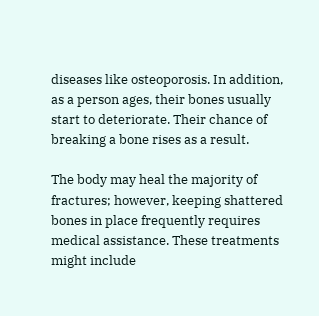diseases like osteoporosis. In addition, as a person ages, their bones usually start to deteriorate. Their chance of breaking a bone rises as a result.

The body may heal the majority of fractures; however, keeping shattered bones in place frequently requires medical assistance. These treatments might include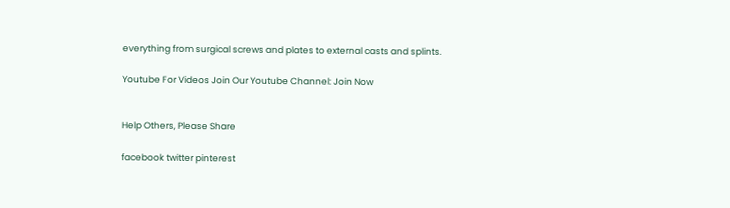everything from surgical screws and plates to external casts and splints.

Youtube For Videos Join Our Youtube Channel: Join Now


Help Others, Please Share

facebook twitter pinterest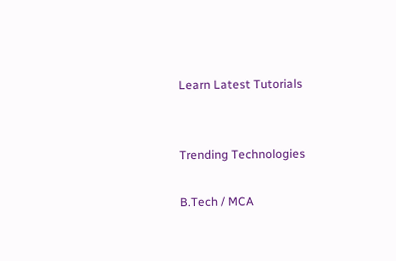Learn Latest Tutorials


Trending Technologies

B.Tech / MCA